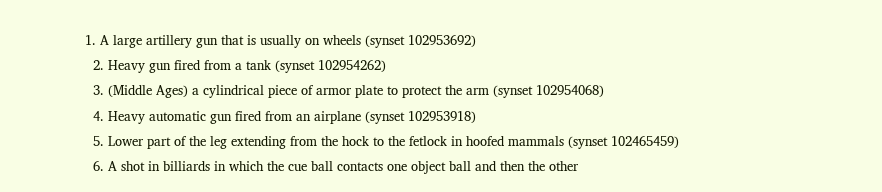1. A large artillery gun that is usually on wheels (synset 102953692)
  2. Heavy gun fired from a tank (synset 102954262)
  3. (Middle Ages) a cylindrical piece of armor plate to protect the arm (synset 102954068)
  4. Heavy automatic gun fired from an airplane (synset 102953918)
  5. Lower part of the leg extending from the hock to the fetlock in hoofed mammals (synset 102465459)
  6. A shot in billiards in which the cue ball contacts one object ball and then the other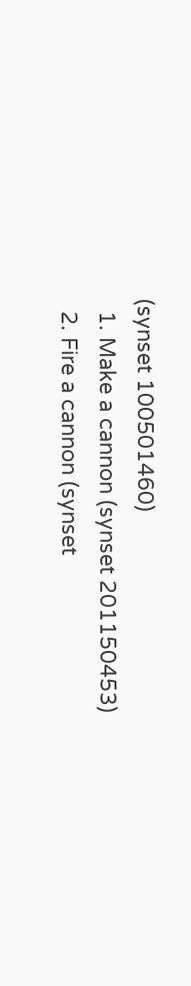(synset 100501460)
  1. Make a cannon (synset 201150453)
  2. Fire a cannon (synset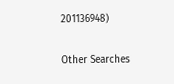201136948)

Other Searches